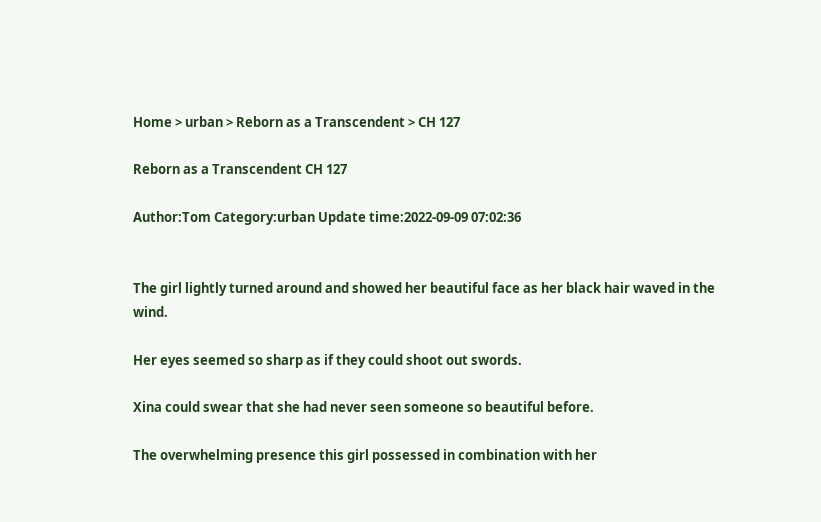Home > urban > Reborn as a Transcendent > CH 127

Reborn as a Transcendent CH 127

Author:Tom Category:urban Update time:2022-09-09 07:02:36


The girl lightly turned around and showed her beautiful face as her black hair waved in the wind.

Her eyes seemed so sharp as if they could shoot out swords.

Xina could swear that she had never seen someone so beautiful before.

The overwhelming presence this girl possessed in combination with her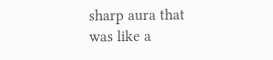sharp aura that was like a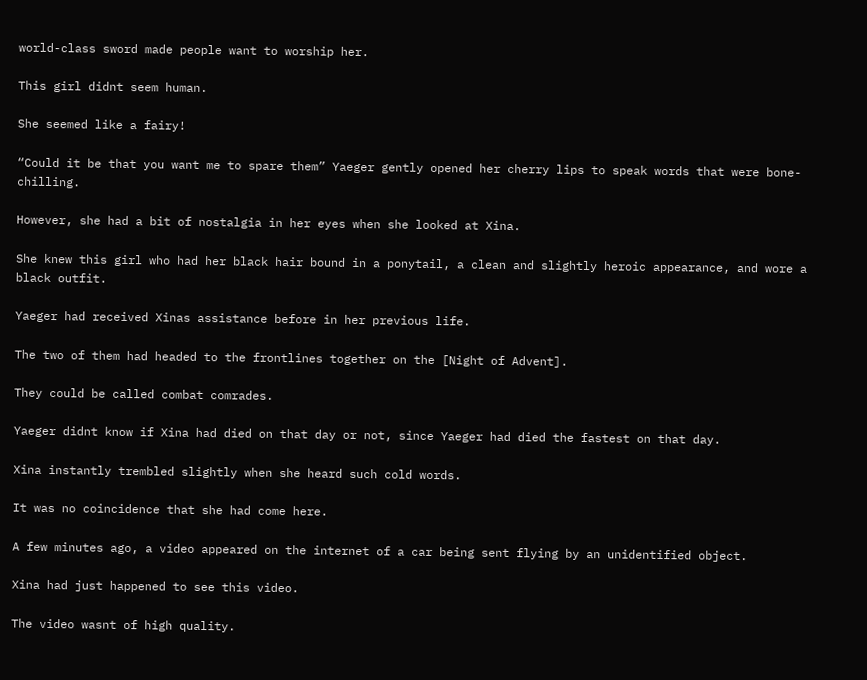world-class sword made people want to worship her.

This girl didnt seem human.

She seemed like a fairy!

“Could it be that you want me to spare them” Yaeger gently opened her cherry lips to speak words that were bone-chilling.

However, she had a bit of nostalgia in her eyes when she looked at Xina.

She knew this girl who had her black hair bound in a ponytail, a clean and slightly heroic appearance, and wore a black outfit.

Yaeger had received Xinas assistance before in her previous life.

The two of them had headed to the frontlines together on the [Night of Advent].

They could be called combat comrades.

Yaeger didnt know if Xina had died on that day or not, since Yaeger had died the fastest on that day.

Xina instantly trembled slightly when she heard such cold words.

It was no coincidence that she had come here.

A few minutes ago, a video appeared on the internet of a car being sent flying by an unidentified object.

Xina had just happened to see this video.

The video wasnt of high quality.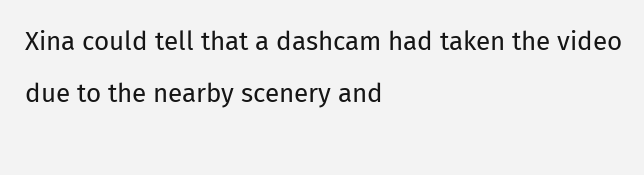Xina could tell that a dashcam had taken the video due to the nearby scenery and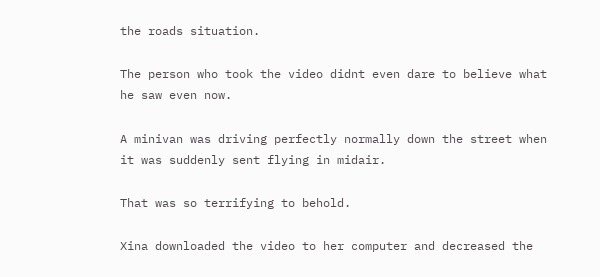the roads situation.

The person who took the video didnt even dare to believe what he saw even now.

A minivan was driving perfectly normally down the street when it was suddenly sent flying in midair.

That was so terrifying to behold.

Xina downloaded the video to her computer and decreased the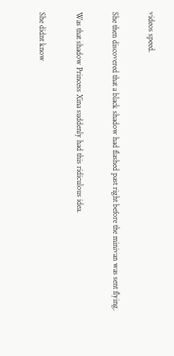videos speed.

She then discovered that a black shadow had flashed past right before the minivan was sent flying.

Was that shadow Princess Xina suddenly had this ridiculous idea.

She didnt know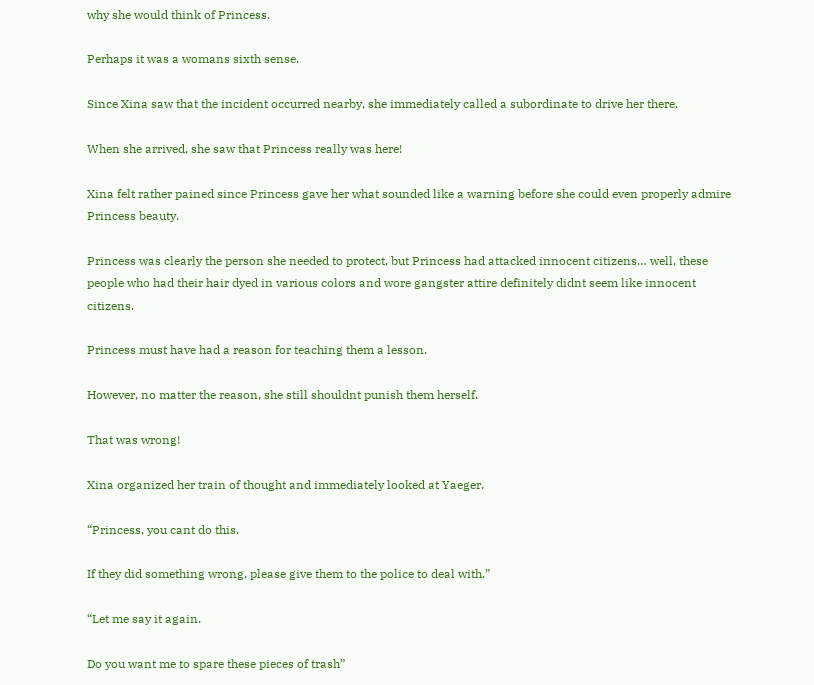why she would think of Princess.

Perhaps it was a womans sixth sense.

Since Xina saw that the incident occurred nearby, she immediately called a subordinate to drive her there.

When she arrived, she saw that Princess really was here!

Xina felt rather pained since Princess gave her what sounded like a warning before she could even properly admire Princess beauty.

Princess was clearly the person she needed to protect, but Princess had attacked innocent citizens… well, these people who had their hair dyed in various colors and wore gangster attire definitely didnt seem like innocent citizens.

Princess must have had a reason for teaching them a lesson.

However, no matter the reason, she still shouldnt punish them herself.

That was wrong!

Xina organized her train of thought and immediately looked at Yaeger.

“Princess, you cant do this.

If they did something wrong, please give them to the police to deal with.”

“Let me say it again.

Do you want me to spare these pieces of trash”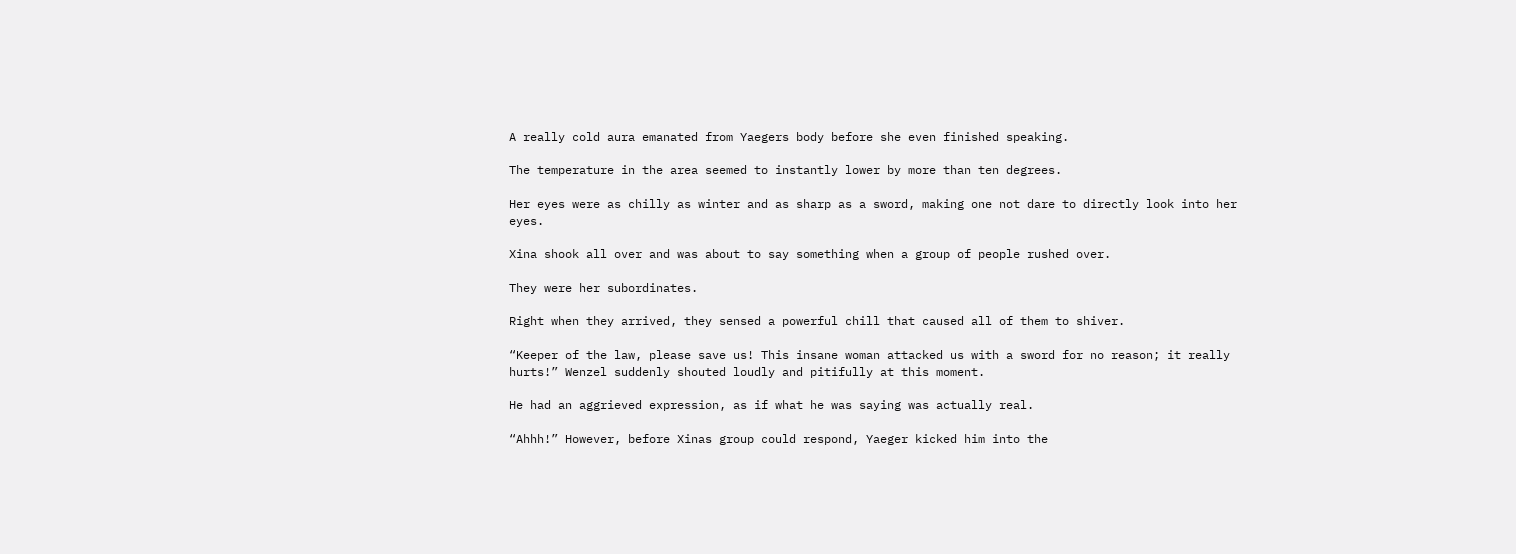A really cold aura emanated from Yaegers body before she even finished speaking.

The temperature in the area seemed to instantly lower by more than ten degrees.

Her eyes were as chilly as winter and as sharp as a sword, making one not dare to directly look into her eyes.

Xina shook all over and was about to say something when a group of people rushed over.

They were her subordinates.

Right when they arrived, they sensed a powerful chill that caused all of them to shiver.

“Keeper of the law, please save us! This insane woman attacked us with a sword for no reason; it really hurts!” Wenzel suddenly shouted loudly and pitifully at this moment.

He had an aggrieved expression, as if what he was saying was actually real.

“Ahhh!” However, before Xinas group could respond, Yaeger kicked him into the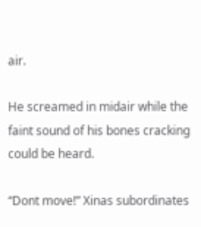air.

He screamed in midair while the faint sound of his bones cracking could be heard.

“Dont move!” Xinas subordinates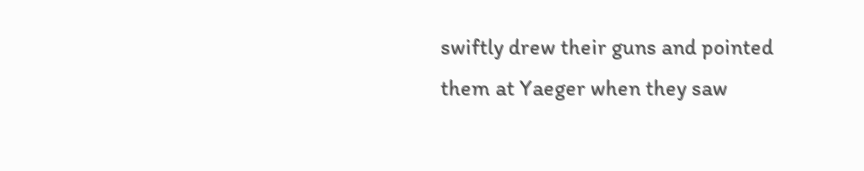swiftly drew their guns and pointed them at Yaeger when they saw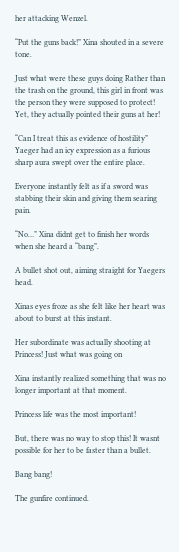her attacking Wenzel.

“Put the guns back!” Xina shouted in a severe tone.

Just what were these guys doing Rather than the trash on the ground, this girl in front was the person they were supposed to protect! Yet, they actually pointed their guns at her!

“Can I treat this as evidence of hostility” Yaeger had an icy expression as a furious sharp aura swept over the entire place.

Everyone instantly felt as if a sword was stabbing their skin and giving them searing pain.

“No…” Xina didnt get to finish her words when she heard a “bang”.

A bullet shot out, aiming straight for Yaegers head.

Xinas eyes froze as she felt like her heart was about to burst at this instant.

Her subordinate was actually shooting at Princess! Just what was going on

Xina instantly realized something that was no longer important at that moment.

Princess life was the most important!

But, there was no way to stop this! It wasnt possible for her to be faster than a bullet.

Bang bang!

The gunfire continued.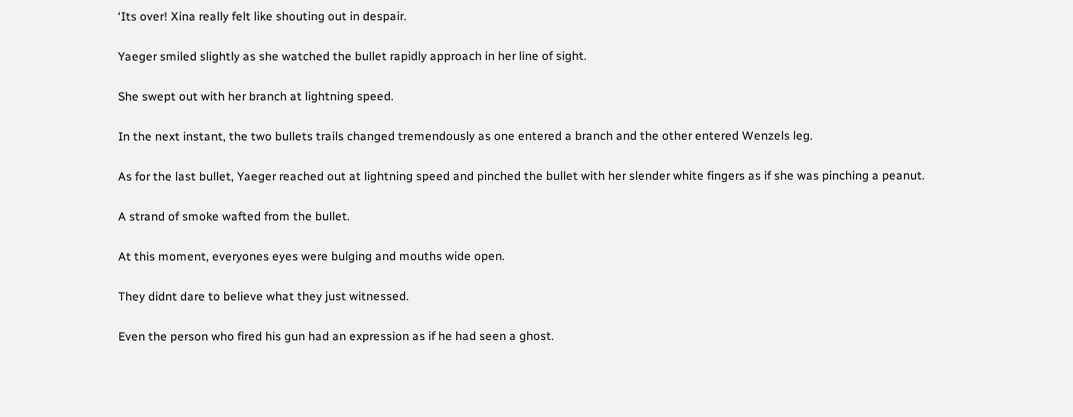‘Its over! Xina really felt like shouting out in despair.

Yaeger smiled slightly as she watched the bullet rapidly approach in her line of sight.

She swept out with her branch at lightning speed.

In the next instant, the two bullets trails changed tremendously as one entered a branch and the other entered Wenzels leg.

As for the last bullet, Yaeger reached out at lightning speed and pinched the bullet with her slender white fingers as if she was pinching a peanut.

A strand of smoke wafted from the bullet.

At this moment, everyones eyes were bulging and mouths wide open.

They didnt dare to believe what they just witnessed.

Even the person who fired his gun had an expression as if he had seen a ghost.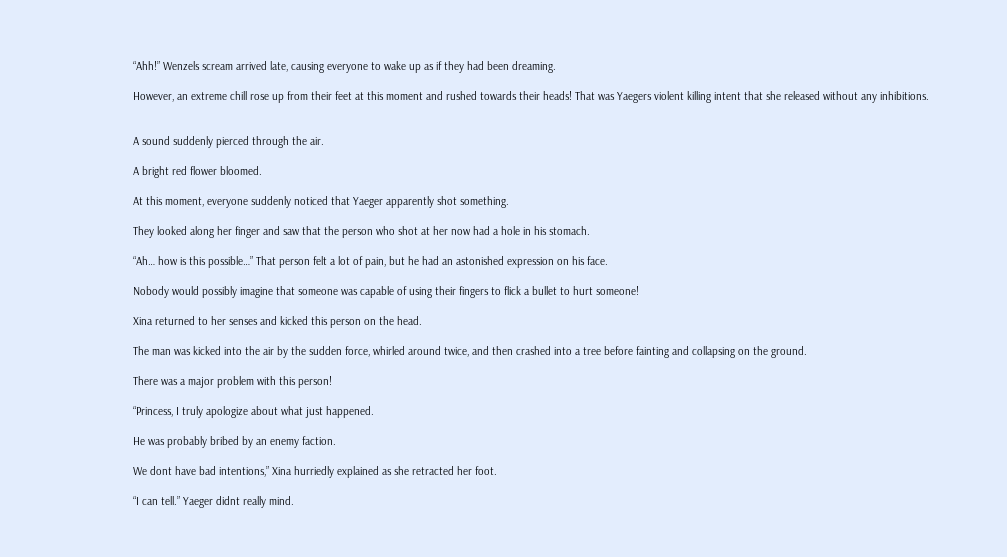“Ahh!” Wenzels scream arrived late, causing everyone to wake up as if they had been dreaming.

However, an extreme chill rose up from their feet at this moment and rushed towards their heads! That was Yaegers violent killing intent that she released without any inhibitions.


A sound suddenly pierced through the air.

A bright red flower bloomed.

At this moment, everyone suddenly noticed that Yaeger apparently shot something.

They looked along her finger and saw that the person who shot at her now had a hole in his stomach.

“Ah… how is this possible…” That person felt a lot of pain, but he had an astonished expression on his face.

Nobody would possibly imagine that someone was capable of using their fingers to flick a bullet to hurt someone!

Xina returned to her senses and kicked this person on the head.

The man was kicked into the air by the sudden force, whirled around twice, and then crashed into a tree before fainting and collapsing on the ground.

There was a major problem with this person!

“Princess, I truly apologize about what just happened.

He was probably bribed by an enemy faction.

We dont have bad intentions,” Xina hurriedly explained as she retracted her foot.

“I can tell.” Yaeger didnt really mind.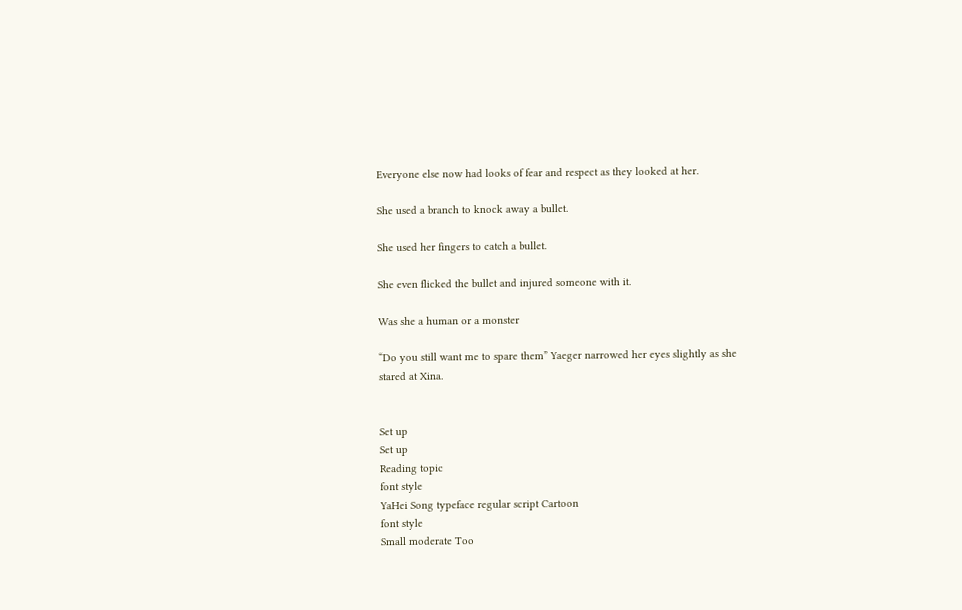Everyone else now had looks of fear and respect as they looked at her.

She used a branch to knock away a bullet.

She used her fingers to catch a bullet.

She even flicked the bullet and injured someone with it.

Was she a human or a monster

“Do you still want me to spare them” Yaeger narrowed her eyes slightly as she stared at Xina.


Set up
Set up
Reading topic
font style
YaHei Song typeface regular script Cartoon
font style
Small moderate Too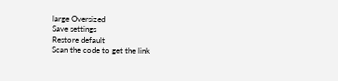large Oversized
Save settings
Restore default
Scan the code to get the link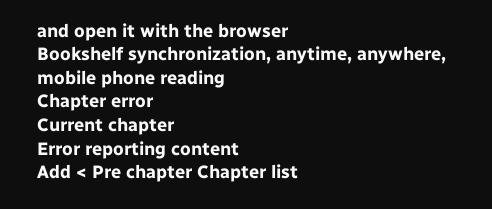and open it with the browser
Bookshelf synchronization, anytime, anywhere, mobile phone reading
Chapter error
Current chapter
Error reporting content
Add < Pre chapter Chapter list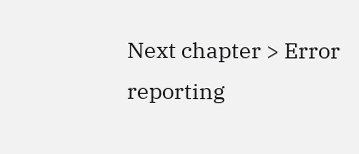Next chapter > Error reporting